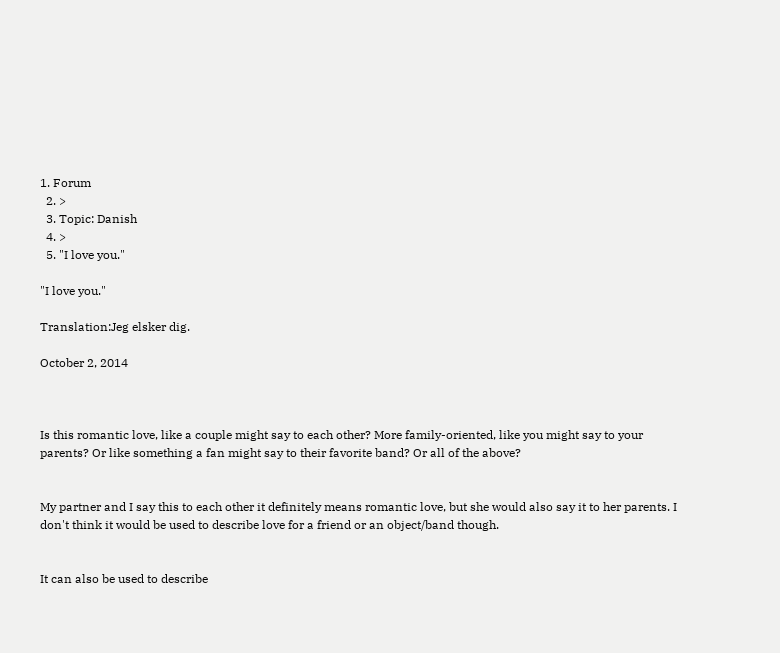1. Forum
  2. >
  3. Topic: Danish
  4. >
  5. "I love you."

"I love you."

Translation:Jeg elsker dig.

October 2, 2014



Is this romantic love, like a couple might say to each other? More family-oriented, like you might say to your parents? Or like something a fan might say to their favorite band? Or all of the above?


My partner and I say this to each other it definitely means romantic love, but she would also say it to her parents. I don't think it would be used to describe love for a friend or an object/band though.


It can also be used to describe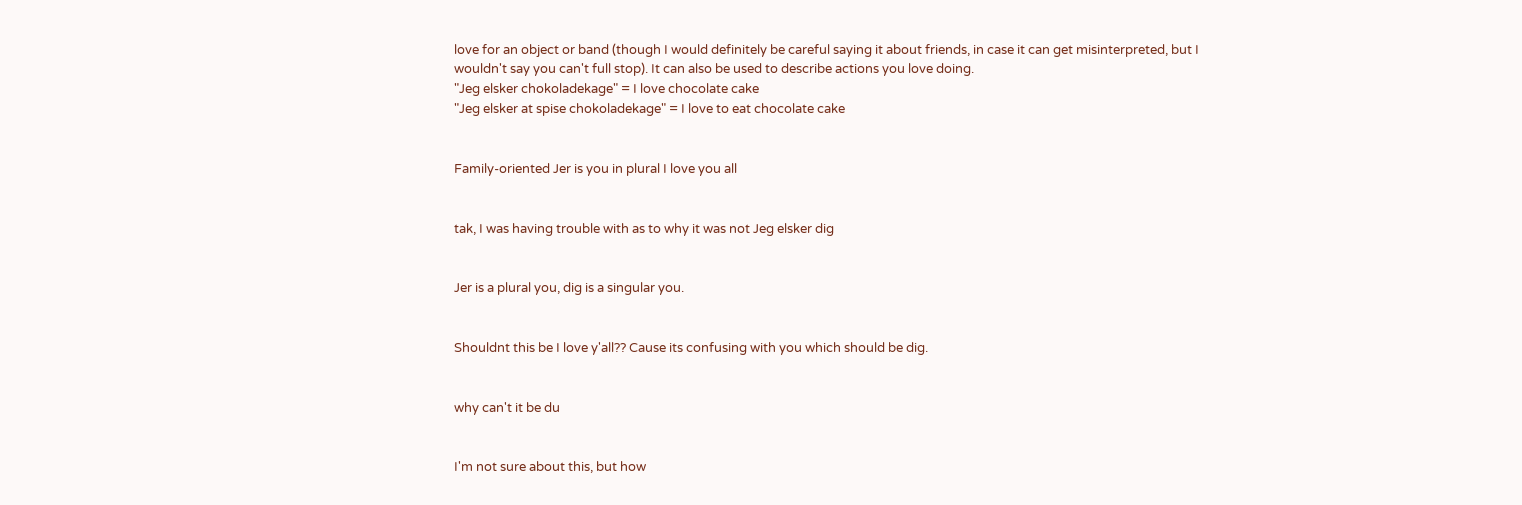love for an object or band (though I would definitely be careful saying it about friends, in case it can get misinterpreted, but I wouldn't say you can't full stop). It can also be used to describe actions you love doing.
"Jeg elsker chokoladekage" = I love chocolate cake
"Jeg elsker at spise chokoladekage" = I love to eat chocolate cake


Family-oriented Jer is you in plural I love you all


tak, I was having trouble with as to why it was not Jeg elsker dig


Jer is a plural you, dig is a singular you.


Shouldnt this be I love y'all?? Cause its confusing with you which should be dig.


why can't it be du


I'm not sure about this, but how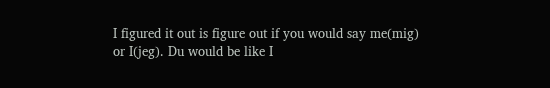I figured it out is figure out if you would say me(mig) or I(jeg). Du would be like I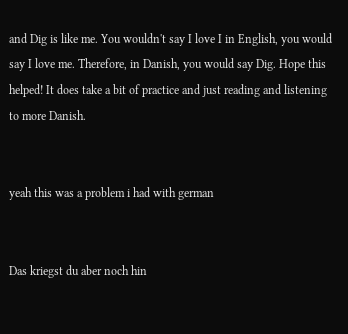and Dig is like me. You wouldn't say I love I in English, you would say I love me. Therefore, in Danish, you would say Dig. Hope this helped! It does take a bit of practice and just reading and listening to more Danish.


yeah this was a problem i had with german


Das kriegst du aber noch hin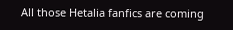All those Hetalia fanfics are coming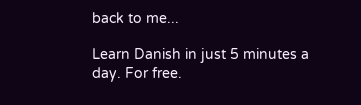back to me...

Learn Danish in just 5 minutes a day. For free.